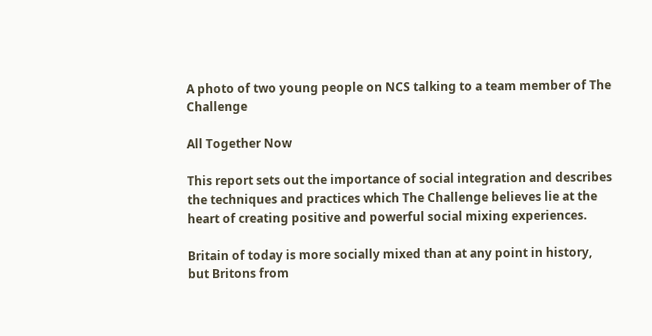A photo of two young people on NCS talking to a team member of The Challenge

All Together Now

This report sets out the importance of social integration and describes the techniques and practices which The Challenge believes lie at the heart of creating positive and powerful social mixing experiences.

Britain of today is more socially mixed than at any point in history, but Britons from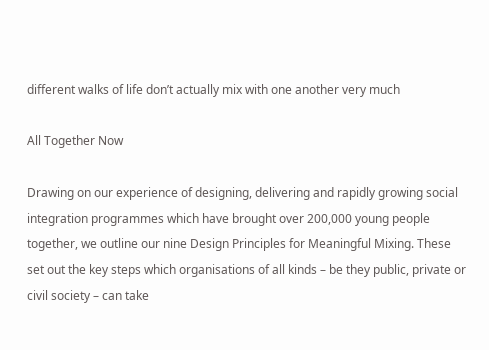different walks of life don’t actually mix with one another very much

All Together Now

Drawing on our experience of designing, delivering and rapidly growing social integration programmes which have brought over 200,000 young people together, we outline our nine Design Principles for Meaningful Mixing. These set out the key steps which organisations of all kinds – be they public, private or civil society – can take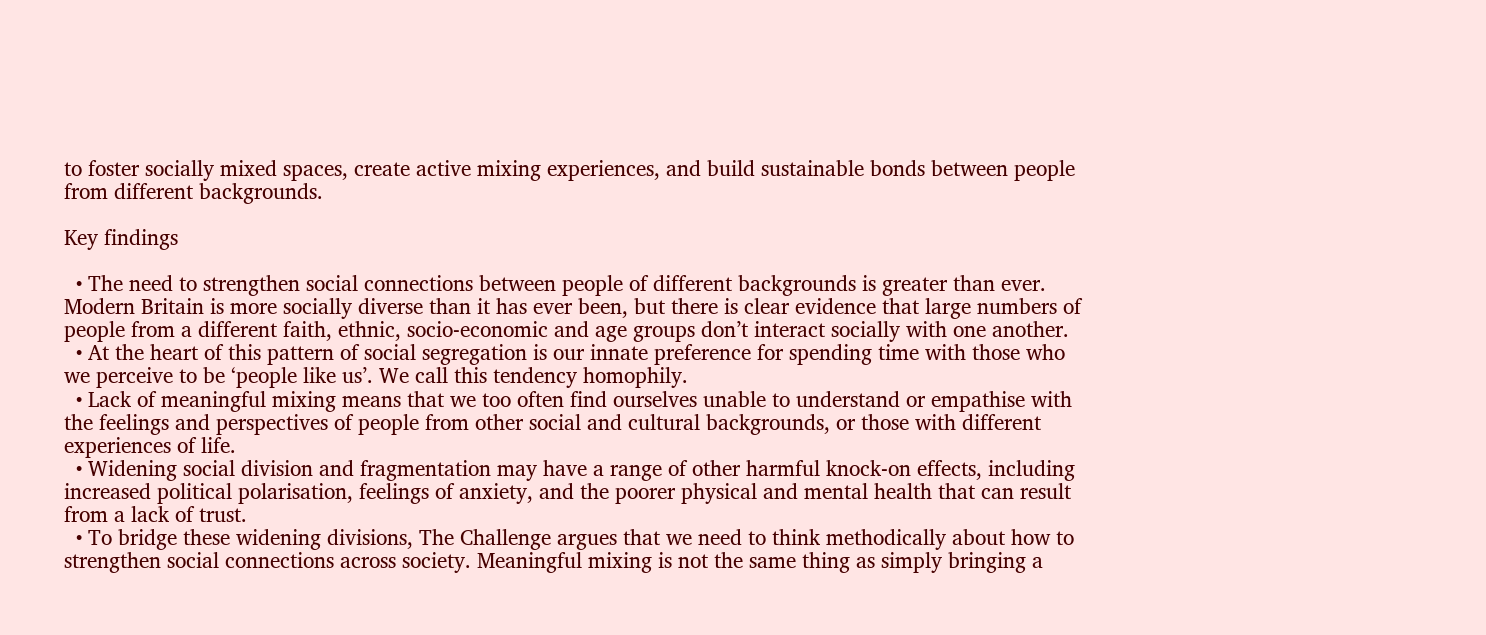to foster socially mixed spaces, create active mixing experiences, and build sustainable bonds between people from different backgrounds.

Key findings

  • The need to strengthen social connections between people of different backgrounds is greater than ever. Modern Britain is more socially diverse than it has ever been, but there is clear evidence that large numbers of people from a different faith, ethnic, socio-economic and age groups don’t interact socially with one another.
  • At the heart of this pattern of social segregation is our innate preference for spending time with those who we perceive to be ‘people like us’. We call this tendency homophily.
  • Lack of meaningful mixing means that we too often find ourselves unable to understand or empathise with the feelings and perspectives of people from other social and cultural backgrounds, or those with different experiences of life.
  • Widening social division and fragmentation may have a range of other harmful knock-on effects, including increased political polarisation, feelings of anxiety, and the poorer physical and mental health that can result from a lack of trust.
  • To bridge these widening divisions, The Challenge argues that we need to think methodically about how to strengthen social connections across society. Meaningful mixing is not the same thing as simply bringing a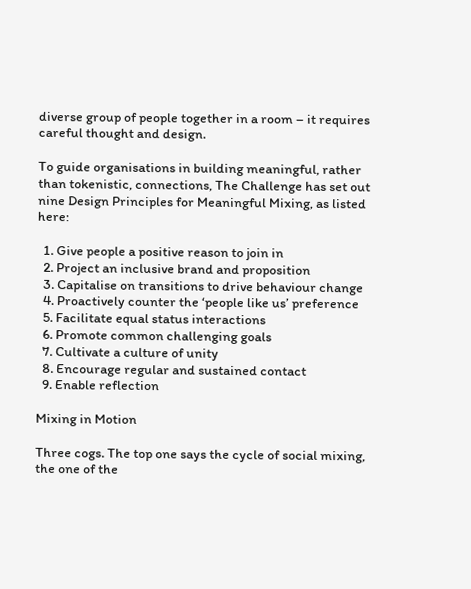diverse group of people together in a room – it requires careful thought and design.

To guide organisations in building meaningful, rather than tokenistic, connections, The Challenge has set out nine Design Principles for Meaningful Mixing, as listed here:

  1. Give people a positive reason to join in
  2. Project an inclusive brand and proposition
  3. Capitalise on transitions to drive behaviour change
  4. Proactively counter the ‘people like us’ preference
  5. Facilitate equal status interactions
  6. Promote common challenging goals
  7. Cultivate a culture of unity
  8. Encourage regular and sustained contact
  9. Enable reflection

Mixing in Motion

Three cogs. The top one says the cycle of social mixing, the one of the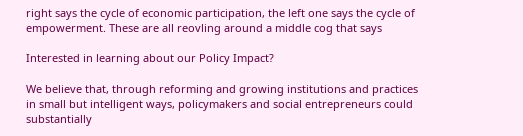right says the cycle of economic participation, the left one says the cycle of empowerment. These are all reovling around a middle cog that says

Interested in learning about our Policy Impact?

We believe that, through reforming and growing institutions and practices in small but intelligent ways, policymakers and social entrepreneurs could substantially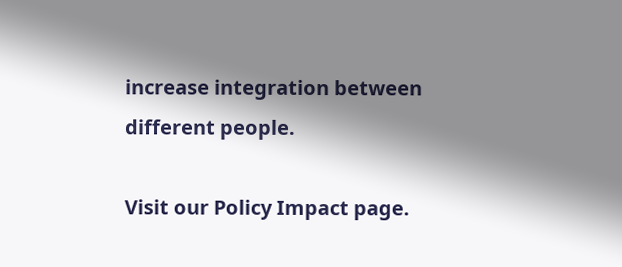increase integration between different people.

Visit our Policy Impact page.